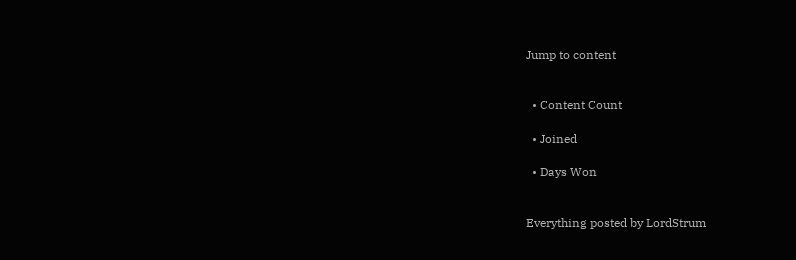Jump to content


  • Content Count

  • Joined

  • Days Won


Everything posted by LordStrum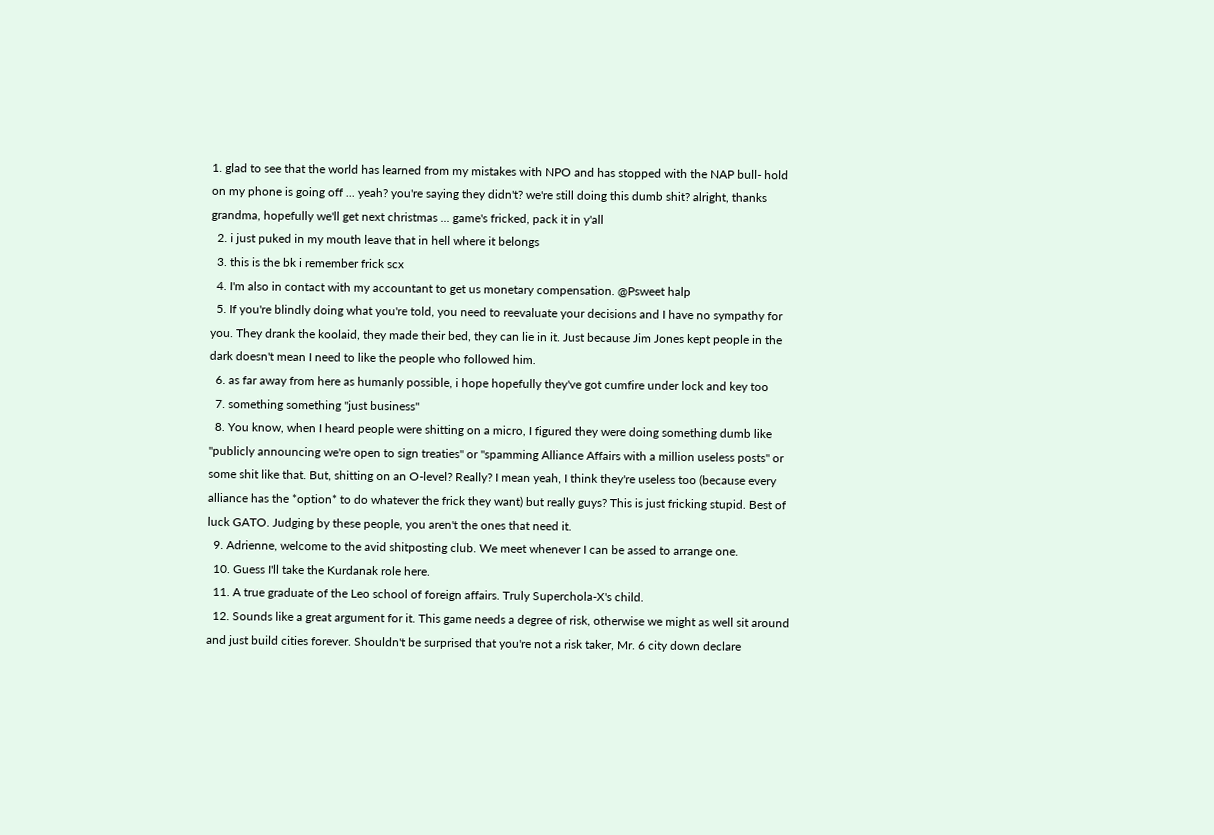1. glad to see that the world has learned from my mistakes with NPO and has stopped with the NAP bull- hold on my phone is going off ... yeah? you're saying they didn't? we're still doing this dumb shit? alright, thanks grandma, hopefully we'll get next christmas ... game's fricked, pack it in y'all
  2. i just puked in my mouth leave that in hell where it belongs
  3. this is the bk i remember frick scx
  4. I'm also in contact with my accountant to get us monetary compensation. @Psweet halp
  5. If you're blindly doing what you're told, you need to reevaluate your decisions and I have no sympathy for you. They drank the koolaid, they made their bed, they can lie in it. Just because Jim Jones kept people in the dark doesn't mean I need to like the people who followed him.
  6. as far away from here as humanly possible, i hope hopefully they've got cumfire under lock and key too
  7. something something "just business"
  8. You know, when I heard people were shitting on a micro, I figured they were doing something dumb like "publicly announcing we're open to sign treaties" or "spamming Alliance Affairs with a million useless posts" or some shit like that. But, shitting on an O-level? Really? I mean yeah, I think they're useless too (because every alliance has the *option* to do whatever the frick they want) but really guys? This is just fricking stupid. Best of luck GATO. Judging by these people, you aren't the ones that need it.
  9. Adrienne, welcome to the avid shitposting club. We meet whenever I can be assed to arrange one.
  10. Guess I'll take the Kurdanak role here.
  11. A true graduate of the Leo school of foreign affairs. Truly Superchola-X's child.
  12. Sounds like a great argument for it. This game needs a degree of risk, otherwise we might as well sit around and just build cities forever. Shouldn't be surprised that you're not a risk taker, Mr. 6 city down declare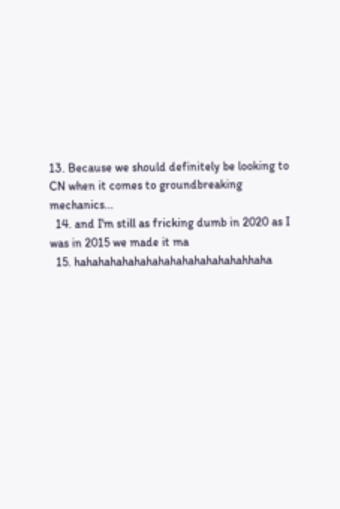13. Because we should definitely be looking to CN when it comes to groundbreaking mechanics...
  14. and I'm still as fricking dumb in 2020 as I was in 2015 we made it ma
  15. hahahahahahahahahahahahahahahhaha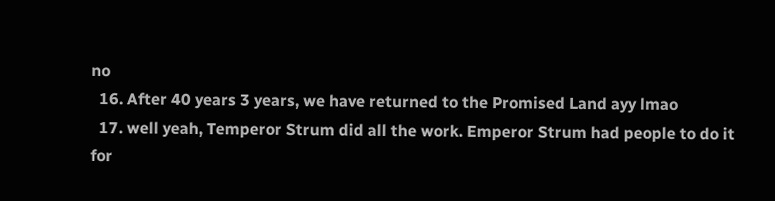no
  16. After 40 years 3 years, we have returned to the Promised Land ayy lmao
  17. well yeah, Temperor Strum did all the work. Emperor Strum had people to do it for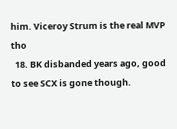him. Viceroy Strum is the real MVP tho
  18. BK disbanded years ago, good to see SCX is gone though.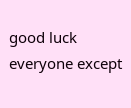good luck everyone except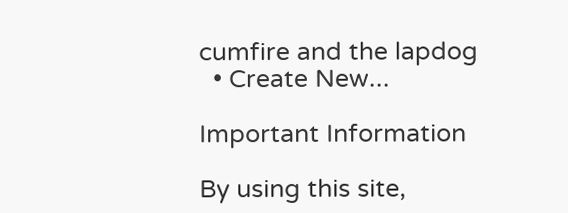cumfire and the lapdog
  • Create New...

Important Information

By using this site,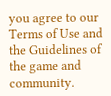you agree to our Terms of Use and the Guidelines of the game and community.